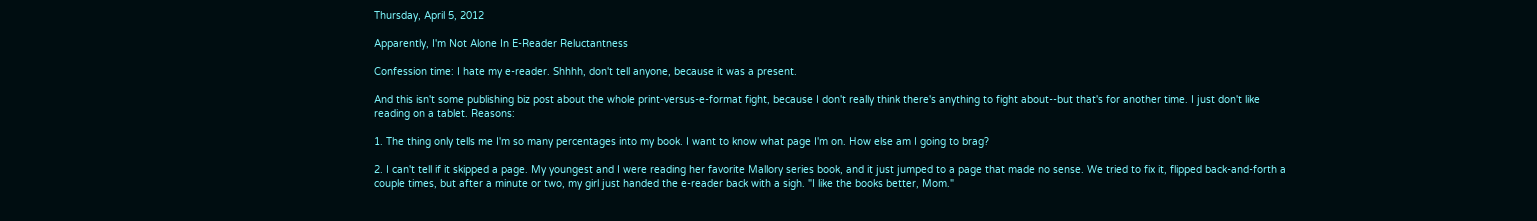Thursday, April 5, 2012

Apparently, I'm Not Alone In E-Reader Reluctantness

Confession time: I hate my e-reader. Shhhh, don't tell anyone, because it was a present.

And this isn't some publishing biz post about the whole print-versus-e-format fight, because I don't really think there's anything to fight about--but that's for another time. I just don't like reading on a tablet. Reasons:

1. The thing only tells me I'm so many percentages into my book. I want to know what page I'm on. How else am I going to brag?

2. I can't tell if it skipped a page. My youngest and I were reading her favorite Mallory series book, and it just jumped to a page that made no sense. We tried to fix it, flipped back-and-forth a couple times, but after a minute or two, my girl just handed the e-reader back with a sigh. "I like the books better, Mom."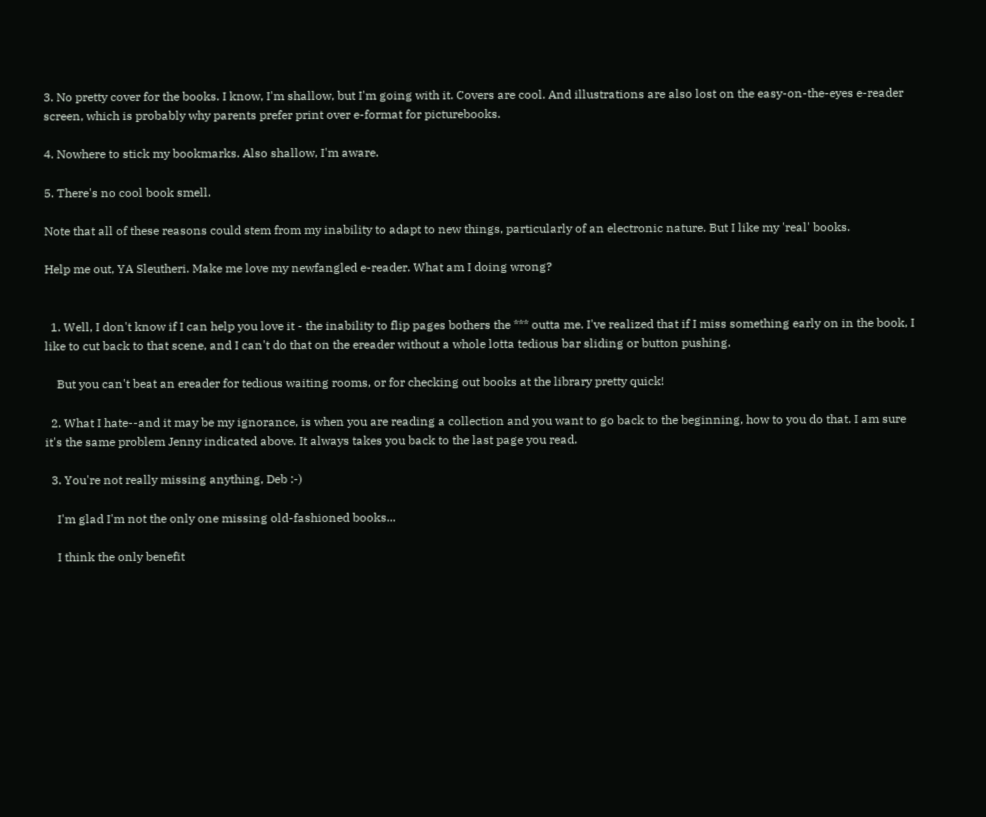3. No pretty cover for the books. I know, I'm shallow, but I'm going with it. Covers are cool. And illustrations are also lost on the easy-on-the-eyes e-reader screen, which is probably why parents prefer print over e-format for picturebooks.

4. Nowhere to stick my bookmarks. Also shallow, I'm aware.

5. There's no cool book smell.

Note that all of these reasons could stem from my inability to adapt to new things, particularly of an electronic nature. But I like my 'real' books.

Help me out, YA Sleutheri. Make me love my newfangled e-reader. What am I doing wrong?


  1. Well, I don't know if I can help you love it - the inability to flip pages bothers the *** outta me. I've realized that if I miss something early on in the book, I like to cut back to that scene, and I can't do that on the ereader without a whole lotta tedious bar sliding or button pushing.

    But you can't beat an ereader for tedious waiting rooms, or for checking out books at the library pretty quick!

  2. What I hate--and it may be my ignorance, is when you are reading a collection and you want to go back to the beginning, how to you do that. I am sure it's the same problem Jenny indicated above. It always takes you back to the last page you read.

  3. You're not really missing anything, Deb :-)

    I'm glad I'm not the only one missing old-fashioned books...

    I think the only benefit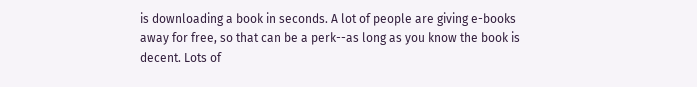is downloading a book in seconds. A lot of people are giving e-books away for free, so that can be a perk--as long as you know the book is decent. Lots of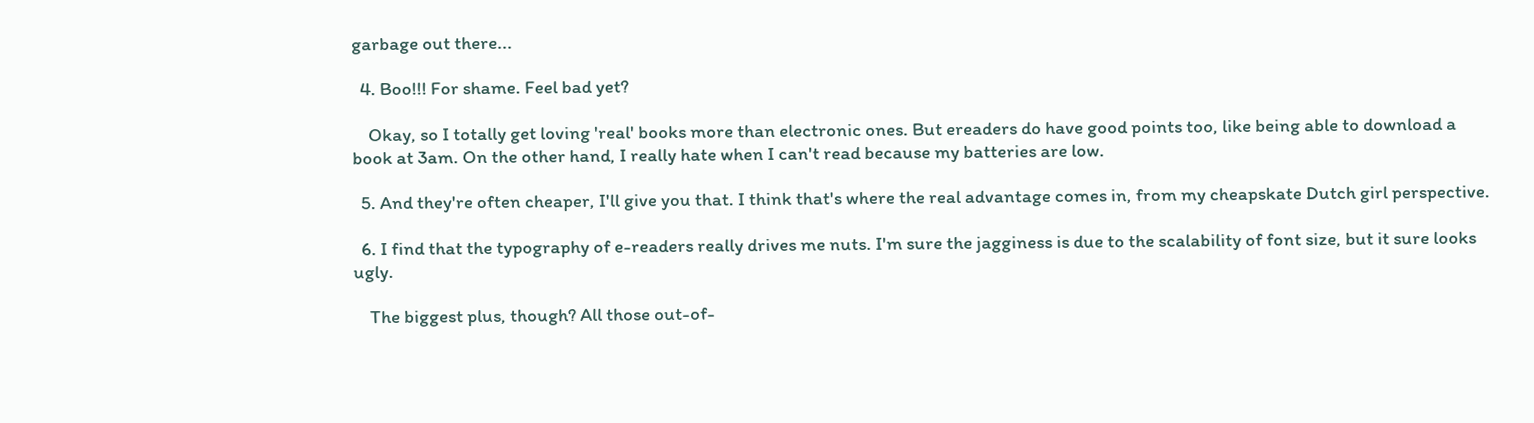garbage out there...

  4. Boo!!! For shame. Feel bad yet?

    Okay, so I totally get loving 'real' books more than electronic ones. But ereaders do have good points too, like being able to download a book at 3am. On the other hand, I really hate when I can't read because my batteries are low.

  5. And they're often cheaper, I'll give you that. I think that's where the real advantage comes in, from my cheapskate Dutch girl perspective.

  6. I find that the typography of e-readers really drives me nuts. I'm sure the jagginess is due to the scalability of font size, but it sure looks ugly.

    The biggest plus, though? All those out-of-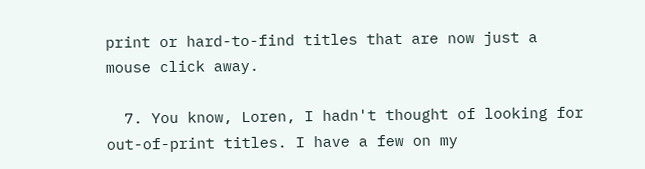print or hard-to-find titles that are now just a mouse click away.

  7. You know, Loren, I hadn't thought of looking for out-of-print titles. I have a few on my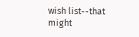wish list--that might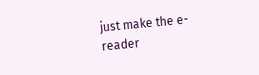just make the e-reader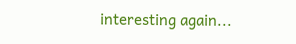interesting again...